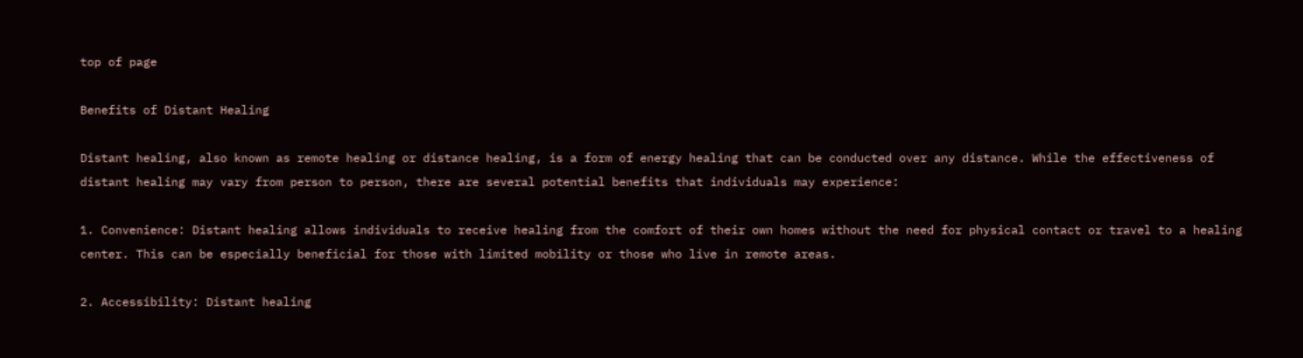top of page

Benefits of Distant Healing

Distant healing, also known as remote healing or distance healing, is a form of energy healing that can be conducted over any distance. While the effectiveness of distant healing may vary from person to person, there are several potential benefits that individuals may experience:

1. Convenience: Distant healing allows individuals to receive healing from the comfort of their own homes without the need for physical contact or travel to a healing center. This can be especially beneficial for those with limited mobility or those who live in remote areas.

2. Accessibility: Distant healing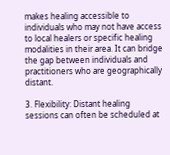makes healing accessible to individuals who may not have access to local healers or specific healing modalities in their area. It can bridge the gap between individuals and practitioners who are geographically distant.

3. Flexibility: Distant healing sessions can often be scheduled at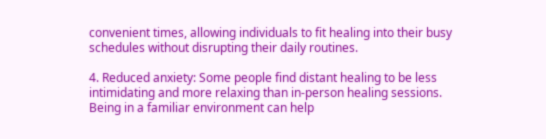convenient times, allowing individuals to fit healing into their busy schedules without disrupting their daily routines.

4. Reduced anxiety: Some people find distant healing to be less intimidating and more relaxing than in-person healing sessions. Being in a familiar environment can help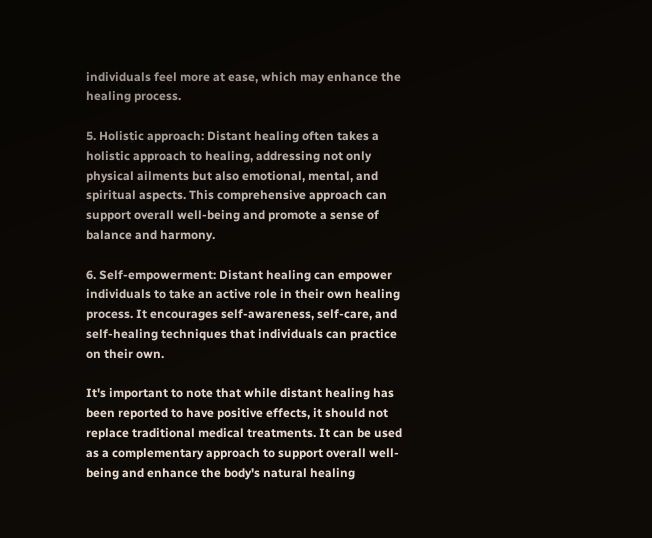individuals feel more at ease, which may enhance the healing process.

5. Holistic approach: Distant healing often takes a holistic approach to healing, addressing not only physical ailments but also emotional, mental, and spiritual aspects. This comprehensive approach can support overall well-being and promote a sense of balance and harmony.

6. Self-empowerment: Distant healing can empower individuals to take an active role in their own healing process. It encourages self-awareness, self-care, and self-healing techniques that individuals can practice on their own.

It's important to note that while distant healing has been reported to have positive effects, it should not replace traditional medical treatments. It can be used as a complementary approach to support overall well-being and enhance the body's natural healing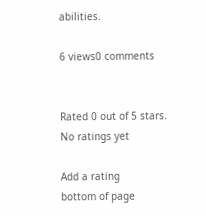abilities.

6 views0 comments


Rated 0 out of 5 stars.
No ratings yet

Add a rating
bottom of page